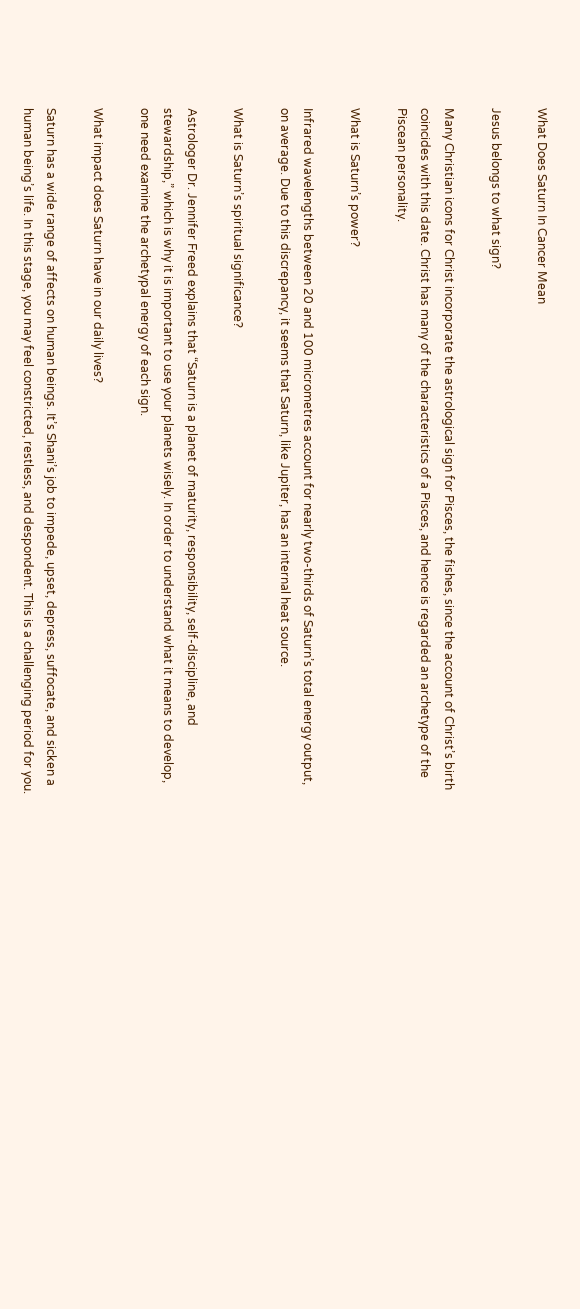What Does Saturn In Cancer Mean

Jesus belongs to what sign?

Many Christian icons for Christ incorporate the astrological sign for Pisces, the fishes, since the account of Christ’s birth coincides with this date. Christ has many of the characteristics of a Pisces, and hence is regarded an archetype of the Piscean personality.

What is Saturn’s power?

Infrared wavelengths between 20 and 100 micrometres account for nearly two-thirds of Saturn’s total energy output, on average. Due to this discrepancy, it seems that Saturn, like Jupiter, has an internal heat source.

What is Saturn’s spiritual significance?

Astrologer Dr. Jennifer Freed explains that “Saturn is a planet of maturity, responsibility, self-discipline, and stewardship,” which is why it is important to use your planets wisely. In order to understand what it means to develop, one need examine the archetypal energy of each sign.

What impact does Saturn have in our daily lives?

Saturn has a wide range of affects on human beings. It’s Shani’s job to impede, upset, depress, suffocate, and sicken a human being’s life. In this stage, you may feel constricted, restless, and despondent. This is a challenging period for you.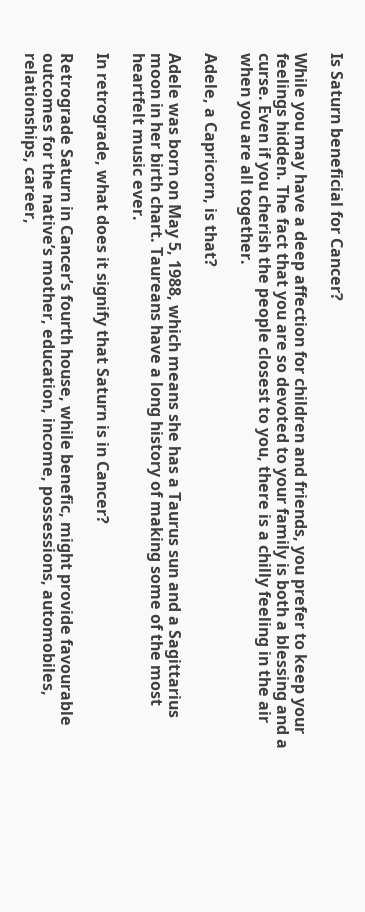Is Saturn beneficial for Cancer?

While you may have a deep affection for children and friends, you prefer to keep your feelings hidden. The fact that you are so devoted to your family is both a blessing and a curse. Even if you cherish the people closest to you, there is a chilly feeling in the air when you are all together.

Adele, a Capricorn, is that?

Adele was born on May 5, 1988, which means she has a Taurus sun and a Sagittarius moon in her birth chart. Taureans have a long history of making some of the most heartfelt music ever.

In retrograde, what does it signify that Saturn is in Cancer?

Retrograde Saturn in Cancer’s fourth house, while benefic, might provide favourable outcomes for the native’s mother, education, income, possessions, automobiles, relationships, career,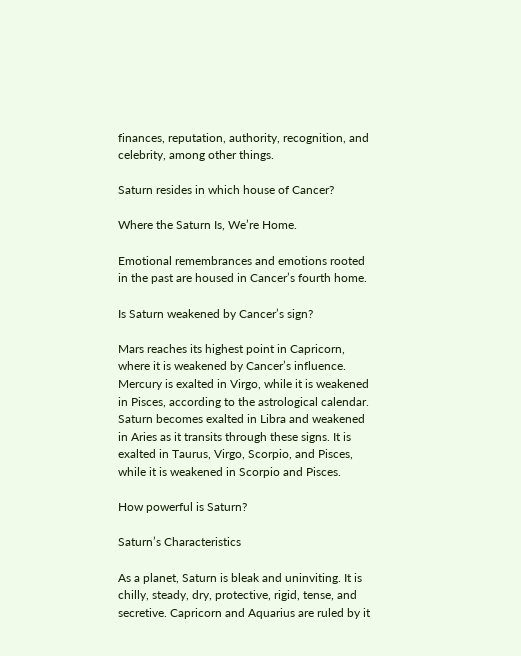finances, reputation, authority, recognition, and celebrity, among other things.

Saturn resides in which house of Cancer?

Where the Saturn Is, We’re Home.

Emotional remembrances and emotions rooted in the past are housed in Cancer’s fourth home.

Is Saturn weakened by Cancer’s sign?

Mars reaches its highest point in Capricorn, where it is weakened by Cancer’s influence. Mercury is exalted in Virgo, while it is weakened in Pisces, according to the astrological calendar. Saturn becomes exalted in Libra and weakened in Aries as it transits through these signs. It is exalted in Taurus, Virgo, Scorpio, and Pisces, while it is weakened in Scorpio and Pisces.

How powerful is Saturn?

Saturn’s Characteristics

As a planet, Saturn is bleak and uninviting. It is chilly, steady, dry, protective, rigid, tense, and secretive. Capricorn and Aquarius are ruled by it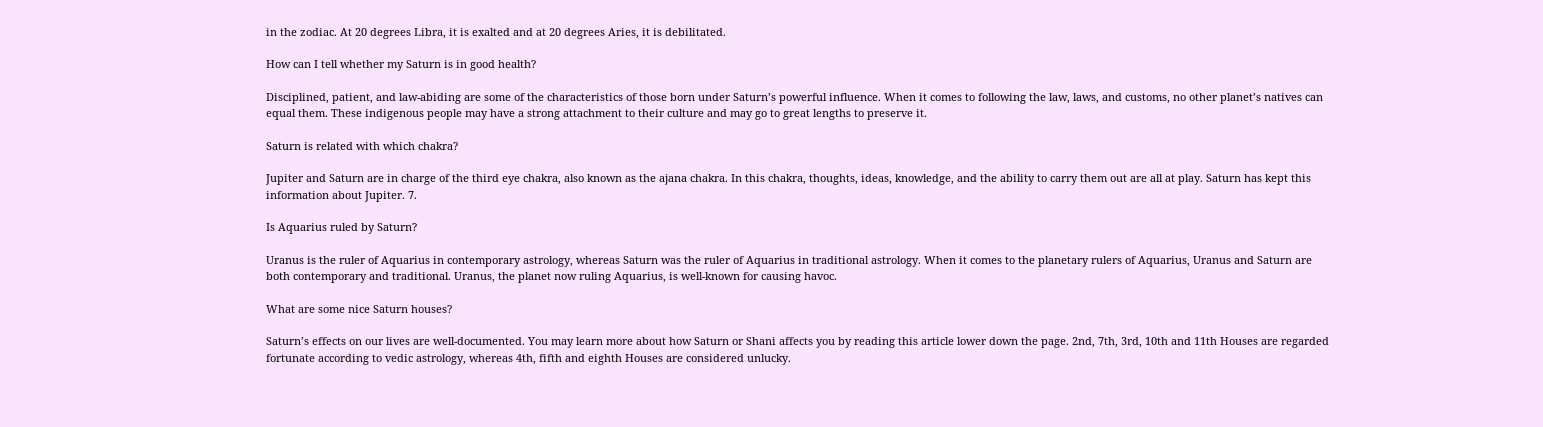in the zodiac. At 20 degrees Libra, it is exalted and at 20 degrees Aries, it is debilitated.

How can I tell whether my Saturn is in good health?

Disciplined, patient, and law-abiding are some of the characteristics of those born under Saturn’s powerful influence. When it comes to following the law, laws, and customs, no other planet’s natives can equal them. These indigenous people may have a strong attachment to their culture and may go to great lengths to preserve it.

Saturn is related with which chakra?

Jupiter and Saturn are in charge of the third eye chakra, also known as the ajana chakra. In this chakra, thoughts, ideas, knowledge, and the ability to carry them out are all at play. Saturn has kept this information about Jupiter. 7.

Is Aquarius ruled by Saturn?

Uranus is the ruler of Aquarius in contemporary astrology, whereas Saturn was the ruler of Aquarius in traditional astrology. When it comes to the planetary rulers of Aquarius, Uranus and Saturn are both contemporary and traditional. Uranus, the planet now ruling Aquarius, is well-known for causing havoc.

What are some nice Saturn houses?

Saturn’s effects on our lives are well-documented. You may learn more about how Saturn or Shani affects you by reading this article lower down the page. 2nd, 7th, 3rd, 10th and 11th Houses are regarded fortunate according to vedic astrology, whereas 4th, fifth and eighth Houses are considered unlucky.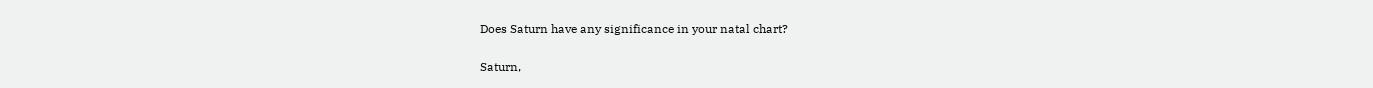Does Saturn have any significance in your natal chart?

Saturn,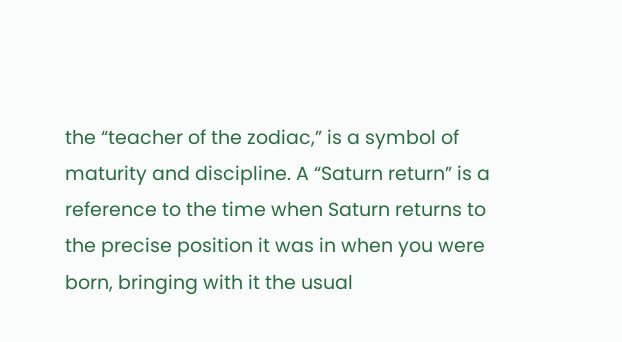the “teacher of the zodiac,” is a symbol of maturity and discipline. A “Saturn return” is a reference to the time when Saturn returns to the precise position it was in when you were born, bringing with it the usual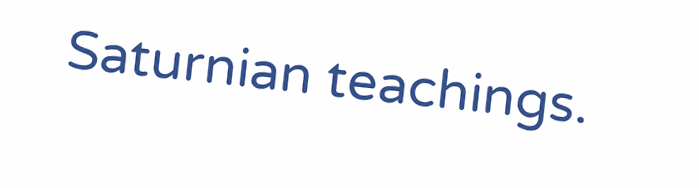Saturnian teachings.